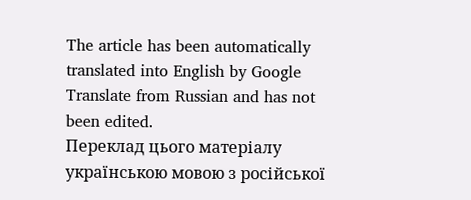The article has been automatically translated into English by Google Translate from Russian and has not been edited.
Переклад цього матеріалу українською мовою з російської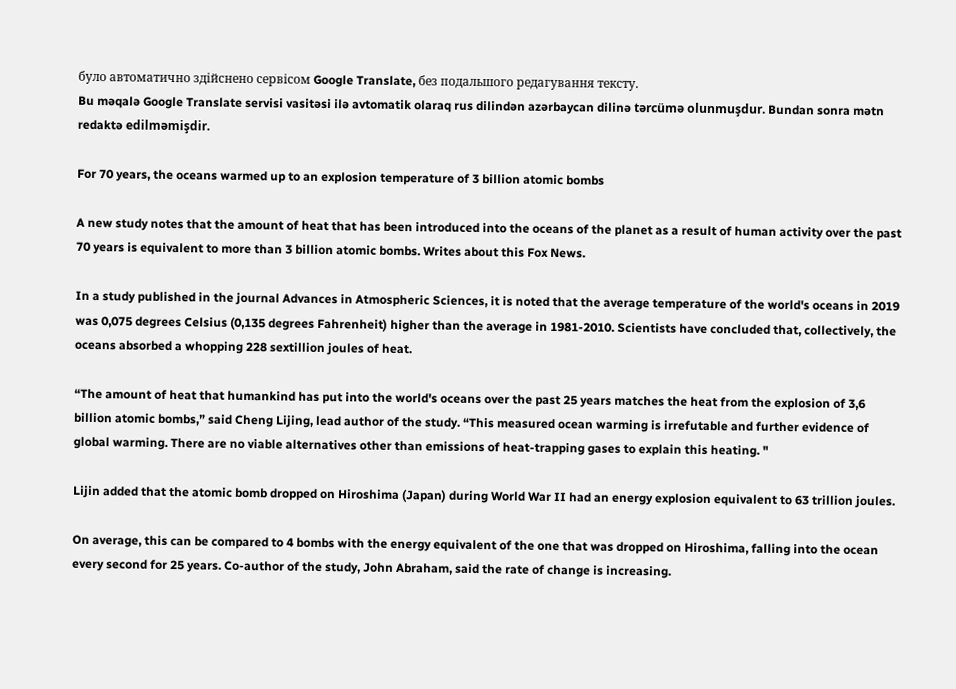було автоматично здійснено сервісом Google Translate, без подальшого редагування тексту.
Bu məqalə Google Translate servisi vasitəsi ilə avtomatik olaraq rus dilindən azərbaycan dilinə tərcümə olunmuşdur. Bundan sonra mətn redaktə edilməmişdir.

For 70 years, the oceans warmed up to an explosion temperature of 3 billion atomic bombs

A new study notes that the amount of heat that has been introduced into the oceans of the planet as a result of human activity over the past 70 years is equivalent to more than 3 billion atomic bombs. Writes about this Fox News.

In a study published in the journal Advances in Atmospheric Sciences, it is noted that the average temperature of the world's oceans in 2019 was 0,075 degrees Celsius (0,135 degrees Fahrenheit) higher than the average in 1981-2010. Scientists have concluded that, collectively, the oceans absorbed a whopping 228 sextillion joules of heat.

“The amount of heat that humankind has put into the world's oceans over the past 25 years matches the heat from the explosion of 3,6 billion atomic bombs,” said Cheng Lijing, lead author of the study. “This measured ocean warming is irrefutable and further evidence of global warming. There are no viable alternatives other than emissions of heat-trapping gases to explain this heating. "

Lijin added that the atomic bomb dropped on Hiroshima (Japan) during World War II had an energy explosion equivalent to 63 trillion joules.

On average, this can be compared to 4 bombs with the energy equivalent of the one that was dropped on Hiroshima, falling into the ocean every second for 25 years. Co-author of the study, John Abraham, said the rate of change is increasing.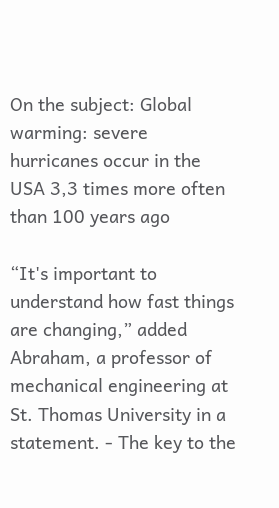On the subject: Global warming: severe hurricanes occur in the USA 3,3 times more often than 100 years ago

“It's important to understand how fast things are changing,” added Abraham, a professor of mechanical engineering at St. Thomas University in a statement. - The key to the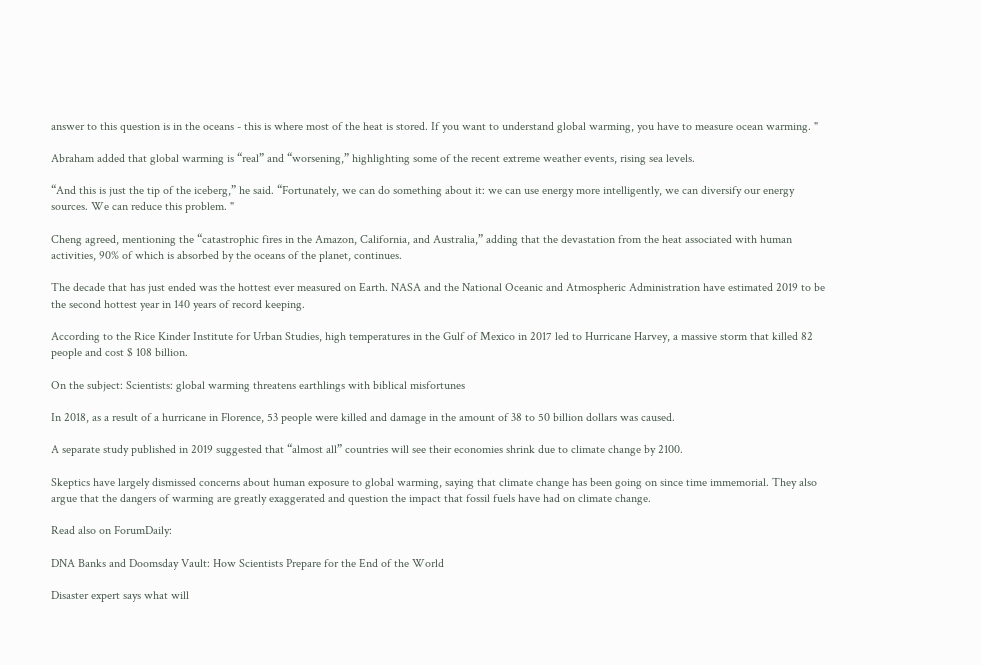answer to this question is in the oceans - this is where most of the heat is stored. If you want to understand global warming, you have to measure ocean warming. "

Abraham added that global warming is “real” and “worsening,” highlighting some of the recent extreme weather events, rising sea levels.

“And this is just the tip of the iceberg,” he said. “Fortunately, we can do something about it: we can use energy more intelligently, we can diversify our energy sources. We can reduce this problem. "

Cheng agreed, mentioning the “catastrophic fires in the Amazon, California, and Australia,” adding that the devastation from the heat associated with human activities, 90% of which is absorbed by the oceans of the planet, continues.

The decade that has just ended was the hottest ever measured on Earth. NASA and the National Oceanic and Atmospheric Administration have estimated 2019 to be the second hottest year in 140 years of record keeping.

According to the Rice Kinder Institute for Urban Studies, high temperatures in the Gulf of Mexico in 2017 led to Hurricane Harvey, a massive storm that killed 82 people and cost $ 108 billion.

On the subject: Scientists: global warming threatens earthlings with biblical misfortunes

In 2018, as a result of a hurricane in Florence, 53 people were killed and damage in the amount of 38 to 50 billion dollars was caused.

A separate study published in 2019 suggested that “almost all” countries will see their economies shrink due to climate change by 2100.

Skeptics have largely dismissed concerns about human exposure to global warming, saying that climate change has been going on since time immemorial. They also argue that the dangers of warming are greatly exaggerated and question the impact that fossil fuels have had on climate change.

Read also on ForumDaily:

DNA Banks and Doomsday Vault: How Scientists Prepare for the End of the World

Disaster expert says what will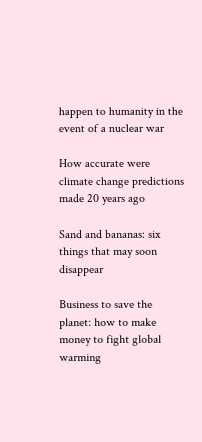happen to humanity in the event of a nuclear war

How accurate were climate change predictions made 20 years ago

Sand and bananas: six things that may soon disappear

Business to save the planet: how to make money to fight global warming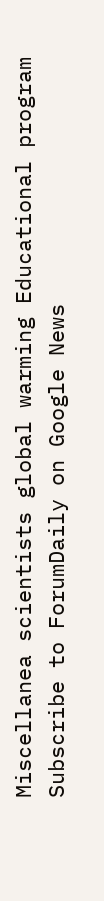Miscellanea scientists global warming Educational program
Subscribe to ForumDaily on Google News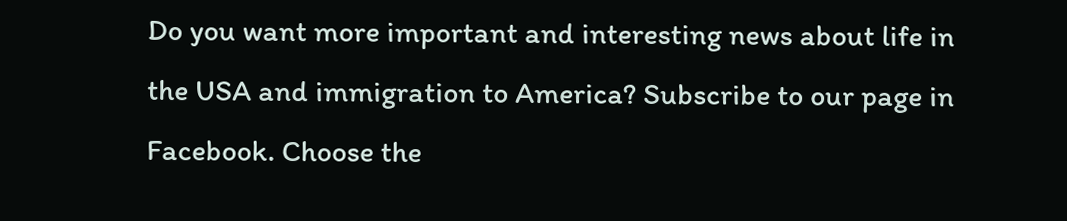Do you want more important and interesting news about life in the USA and immigration to America? Subscribe to our page in Facebook. Choose the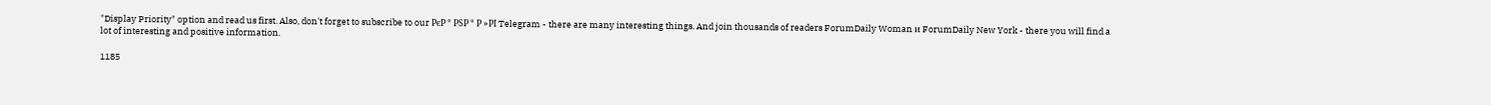"Display Priority" option and read us first. Also, don't forget to subscribe to our РєР ° РЅР ° Р »РІ Telegram - there are many interesting things. And join thousands of readers ForumDaily Woman и ForumDaily New York - there you will find a lot of interesting and positive information.

1185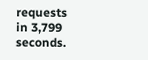requests in 3,799 seconds.